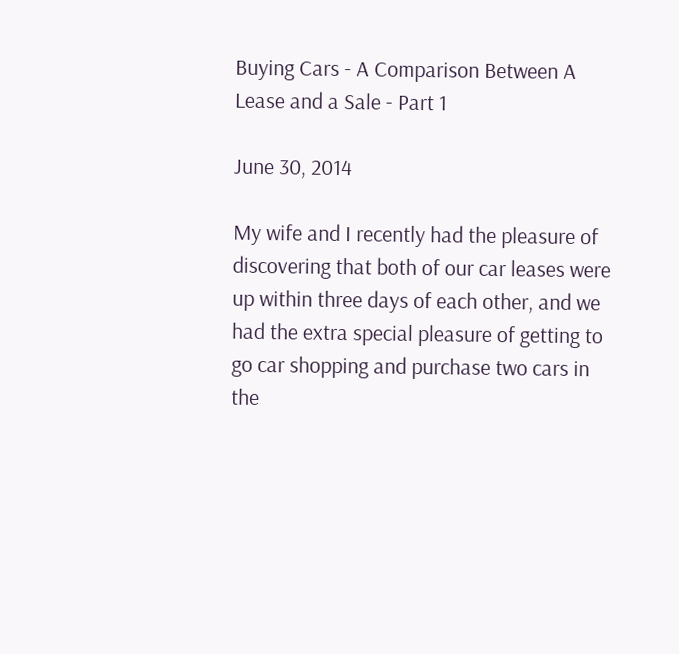Buying Cars - A Comparison Between A Lease and a Sale - Part 1

June 30, 2014

My wife and I recently had the pleasure of discovering that both of our car leases were up within three days of each other, and we had the extra special pleasure of getting to go car shopping and purchase two cars in the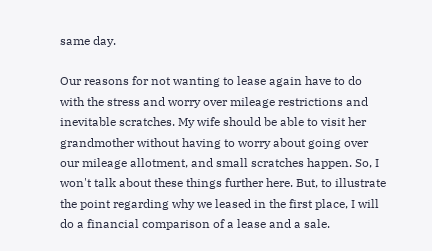same day.

Our reasons for not wanting to lease again have to do with the stress and worry over mileage restrictions and inevitable scratches. My wife should be able to visit her grandmother without having to worry about going over our mileage allotment, and small scratches happen. So, I won't talk about these things further here. But, to illustrate the point regarding why we leased in the first place, I will do a financial comparison of a lease and a sale.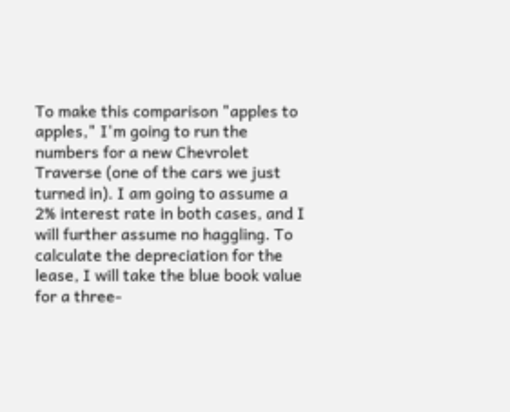To make this comparison "apples to apples," I'm going to run the numbers for a new Chevrolet Traverse (one of the cars we just turned in). I am going to assume a 2% interest rate in both cases, and I will further assume no haggling. To calculate the depreciation for the lease, I will take the blue book value for a three-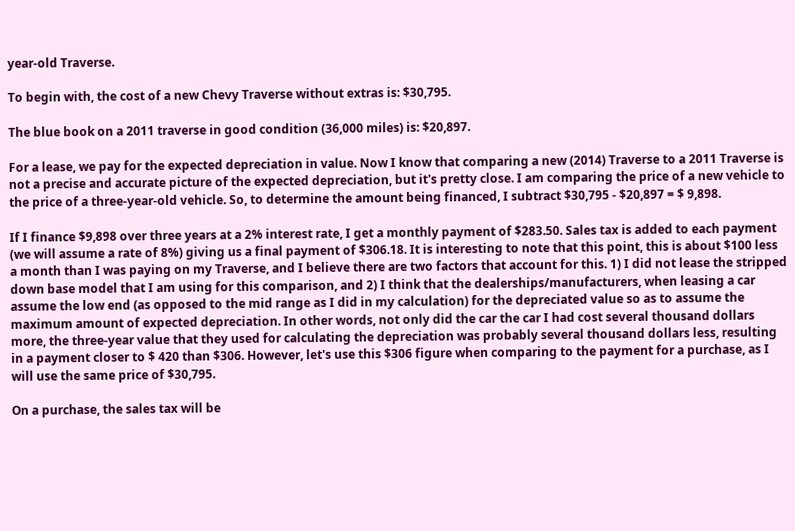year-old Traverse.

To begin with, the cost of a new Chevy Traverse without extras is: $30,795.

The blue book on a 2011 traverse in good condition (36,000 miles) is: $20,897.

For a lease, we pay for the expected depreciation in value. Now I know that comparing a new (2014) Traverse to a 2011 Traverse is not a precise and accurate picture of the expected depreciation, but it's pretty close. I am comparing the price of a new vehicle to the price of a three-year-old vehicle. So, to determine the amount being financed, I subtract $30,795 - $20,897 = $ 9,898.

If I finance $9,898 over three years at a 2% interest rate, I get a monthly payment of $283.50. Sales tax is added to each payment (we will assume a rate of 8%) giving us a final payment of $306.18. It is interesting to note that this point, this is about $100 less a month than I was paying on my Traverse, and I believe there are two factors that account for this. 1) I did not lease the stripped down base model that I am using for this comparison, and 2) I think that the dealerships/manufacturers, when leasing a car assume the low end (as opposed to the mid range as I did in my calculation) for the depreciated value so as to assume the maximum amount of expected depreciation. In other words, not only did the car the car I had cost several thousand dollars more, the three-year value that they used for calculating the depreciation was probably several thousand dollars less, resulting in a payment closer to $ 420 than $306. However, let's use this $306 figure when comparing to the payment for a purchase, as I will use the same price of $30,795.

On a purchase, the sales tax will be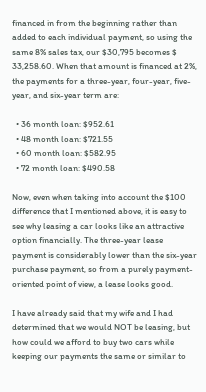financed in from the beginning rather than added to each individual payment, so using the same 8% sales tax, our $30,795 becomes $ 33,258.60. When that amount is financed at 2%, the payments for a three-year, four-year, five-year, and six-year term are:

  • 36 month loan: $952.61
  • 48 month loan: $721.55
  • 60 month loan: $582.95
  • 72 month loan: $490.58

Now, even when taking into account the $100 difference that I mentioned above, it is easy to see why leasing a car looks like an attractive option financially. The three-year lease payment is considerably lower than the six-year purchase payment, so from a purely payment-oriented point of view, a lease looks good.

I have already said that my wife and I had determined that we would NOT be leasing, but how could we afford to buy two cars while keeping our payments the same or similar to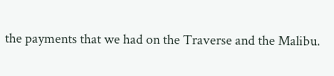the payments that we had on the Traverse and the Malibu.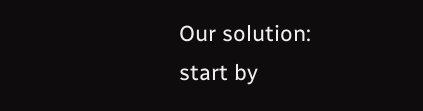Our solution: start by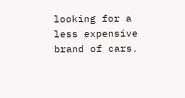looking for a less expensive brand of cars.